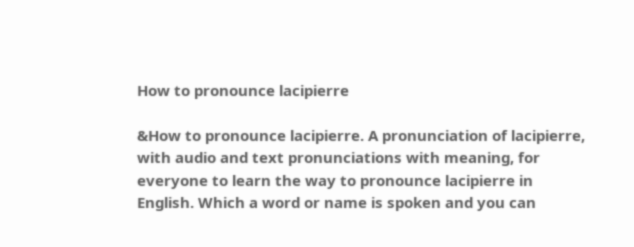How to pronounce lacipierre

&How to pronounce lacipierre. A pronunciation of lacipierre, with audio and text pronunciations with meaning, for everyone to learn the way to pronounce lacipierre in English. Which a word or name is spoken and you can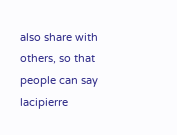also share with others, so that people can say lacipierre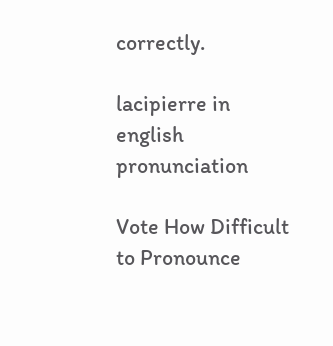correctly.

lacipierre in english pronunciation

Vote How Difficult to Pronounce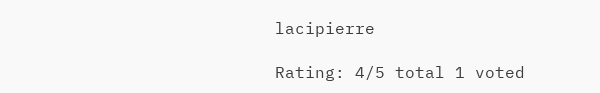lacipierre

Rating: 4/5 total 1 voted